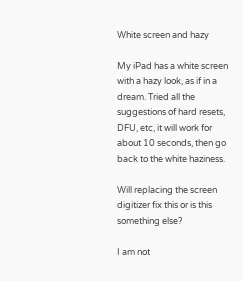White screen and hazy

My iPad has a white screen with a hazy look, as if in a dream. Tried all the suggestions of hard resets, DFU, etc, it will work for about 10 seconds, then go back to the white haziness.

Will replacing the screen digitizer fix this or is this something else?

I am not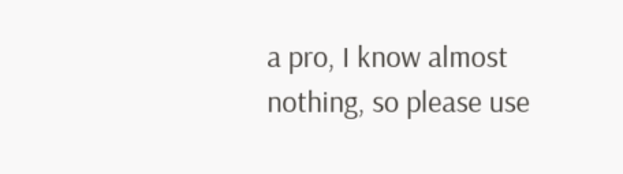a pro, I know almost nothing, so please use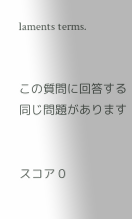laments terms.


この質問に回答する 同じ問題があります


スコア 0